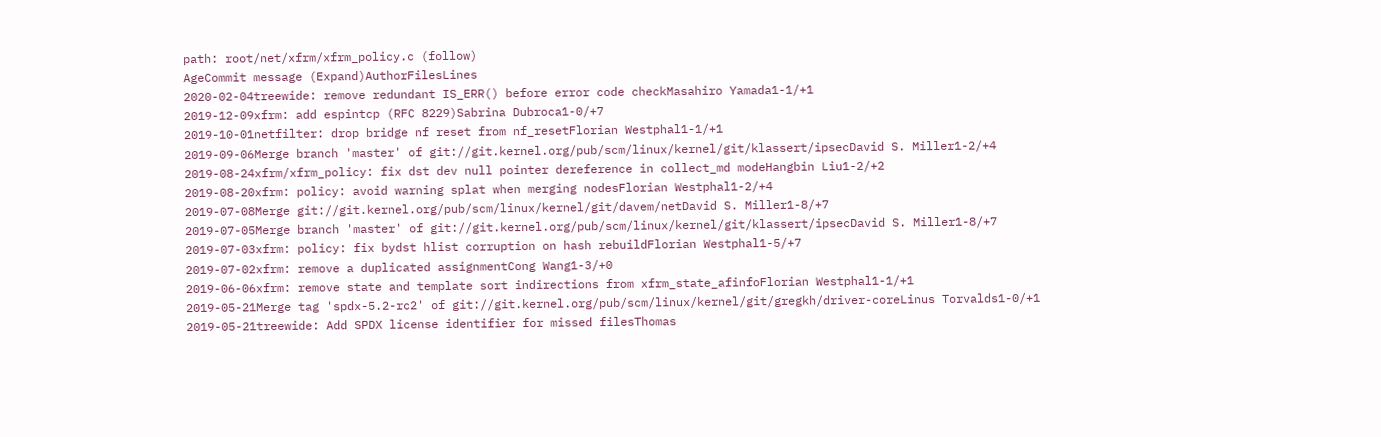path: root/net/xfrm/xfrm_policy.c (follow)
AgeCommit message (Expand)AuthorFilesLines
2020-02-04treewide: remove redundant IS_ERR() before error code checkMasahiro Yamada1-1/+1
2019-12-09xfrm: add espintcp (RFC 8229)Sabrina Dubroca1-0/+7
2019-10-01netfilter: drop bridge nf reset from nf_resetFlorian Westphal1-1/+1
2019-09-06Merge branch 'master' of git://git.kernel.org/pub/scm/linux/kernel/git/klassert/ipsecDavid S. Miller1-2/+4
2019-08-24xfrm/xfrm_policy: fix dst dev null pointer dereference in collect_md modeHangbin Liu1-2/+2
2019-08-20xfrm: policy: avoid warning splat when merging nodesFlorian Westphal1-2/+4
2019-07-08Merge git://git.kernel.org/pub/scm/linux/kernel/git/davem/netDavid S. Miller1-8/+7
2019-07-05Merge branch 'master' of git://git.kernel.org/pub/scm/linux/kernel/git/klassert/ipsecDavid S. Miller1-8/+7
2019-07-03xfrm: policy: fix bydst hlist corruption on hash rebuildFlorian Westphal1-5/+7
2019-07-02xfrm: remove a duplicated assignmentCong Wang1-3/+0
2019-06-06xfrm: remove state and template sort indirections from xfrm_state_afinfoFlorian Westphal1-1/+1
2019-05-21Merge tag 'spdx-5.2-rc2' of git://git.kernel.org/pub/scm/linux/kernel/git/gregkh/driver-coreLinus Torvalds1-0/+1
2019-05-21treewide: Add SPDX license identifier for missed filesThomas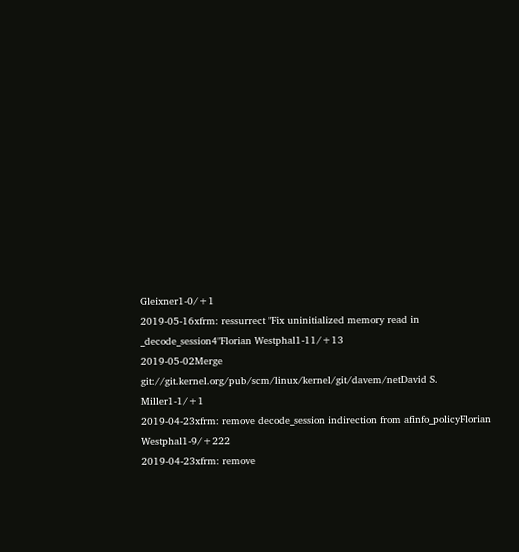Gleixner1-0/+1
2019-05-16xfrm: ressurrect "Fix uninitialized memory read in _decode_session4"Florian Westphal1-11/+13
2019-05-02Merge git://git.kernel.org/pub/scm/linux/kernel/git/davem/netDavid S. Miller1-1/+1
2019-04-23xfrm: remove decode_session indirection from afinfo_policyFlorian Westphal1-9/+222
2019-04-23xfrm: remove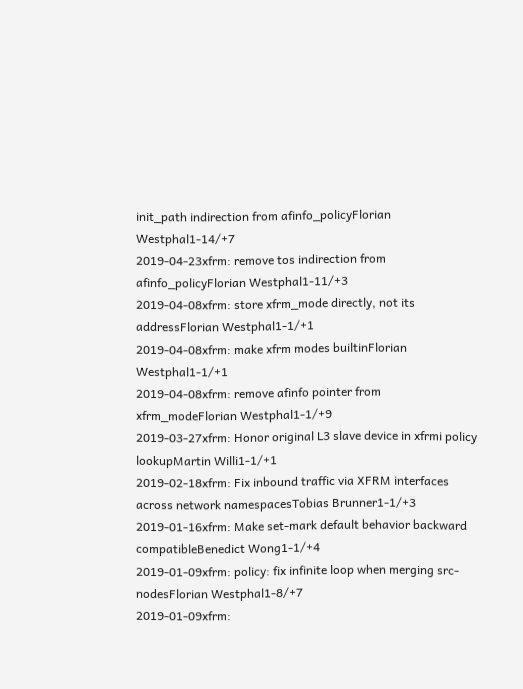init_path indirection from afinfo_policyFlorian Westphal1-14/+7
2019-04-23xfrm: remove tos indirection from afinfo_policyFlorian Westphal1-11/+3
2019-04-08xfrm: store xfrm_mode directly, not its addressFlorian Westphal1-1/+1
2019-04-08xfrm: make xfrm modes builtinFlorian Westphal1-1/+1
2019-04-08xfrm: remove afinfo pointer from xfrm_modeFlorian Westphal1-1/+9
2019-03-27xfrm: Honor original L3 slave device in xfrmi policy lookupMartin Willi1-1/+1
2019-02-18xfrm: Fix inbound traffic via XFRM interfaces across network namespacesTobias Brunner1-1/+3
2019-01-16xfrm: Make set-mark default behavior backward compatibleBenedict Wong1-1/+4
2019-01-09xfrm: policy: fix infinite loop when merging src-nodesFlorian Westphal1-8/+7
2019-01-09xfrm: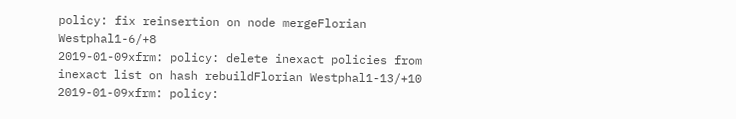policy: fix reinsertion on node mergeFlorian Westphal1-6/+8
2019-01-09xfrm: policy: delete inexact policies from inexact list on hash rebuildFlorian Westphal1-13/+10
2019-01-09xfrm: policy: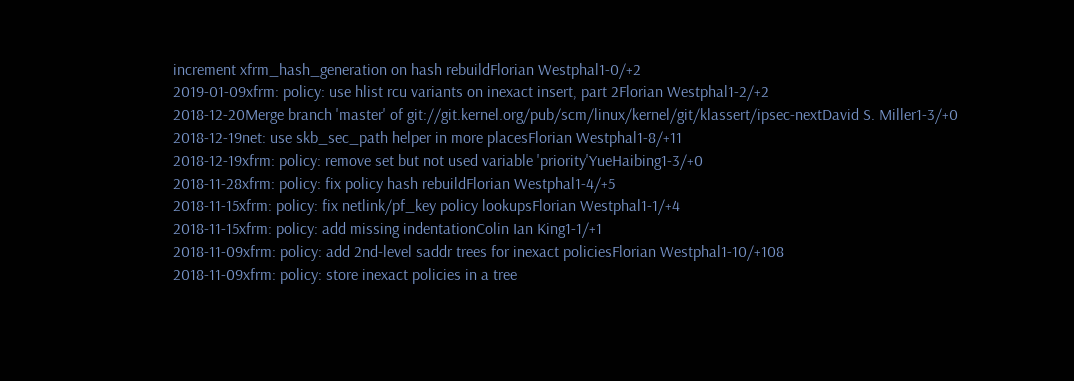increment xfrm_hash_generation on hash rebuildFlorian Westphal1-0/+2
2019-01-09xfrm: policy: use hlist rcu variants on inexact insert, part 2Florian Westphal1-2/+2
2018-12-20Merge branch 'master' of git://git.kernel.org/pub/scm/linux/kernel/git/klassert/ipsec-nextDavid S. Miller1-3/+0
2018-12-19net: use skb_sec_path helper in more placesFlorian Westphal1-8/+11
2018-12-19xfrm: policy: remove set but not used variable 'priority'YueHaibing1-3/+0
2018-11-28xfrm: policy: fix policy hash rebuildFlorian Westphal1-4/+5
2018-11-15xfrm: policy: fix netlink/pf_key policy lookupsFlorian Westphal1-1/+4
2018-11-15xfrm: policy: add missing indentationColin Ian King1-1/+1
2018-11-09xfrm: policy: add 2nd-level saddr trees for inexact policiesFlorian Westphal1-10/+108
2018-11-09xfrm: policy: store inexact policies in a tree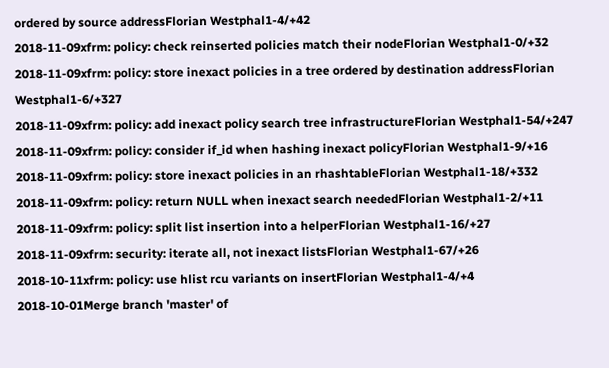ordered by source addressFlorian Westphal1-4/+42
2018-11-09xfrm: policy: check reinserted policies match their nodeFlorian Westphal1-0/+32
2018-11-09xfrm: policy: store inexact policies in a tree ordered by destination addressFlorian Westphal1-6/+327
2018-11-09xfrm: policy: add inexact policy search tree infrastructureFlorian Westphal1-54/+247
2018-11-09xfrm: policy: consider if_id when hashing inexact policyFlorian Westphal1-9/+16
2018-11-09xfrm: policy: store inexact policies in an rhashtableFlorian Westphal1-18/+332
2018-11-09xfrm: policy: return NULL when inexact search neededFlorian Westphal1-2/+11
2018-11-09xfrm: policy: split list insertion into a helperFlorian Westphal1-16/+27
2018-11-09xfrm: security: iterate all, not inexact listsFlorian Westphal1-67/+26
2018-10-11xfrm: policy: use hlist rcu variants on insertFlorian Westphal1-4/+4
2018-10-01Merge branch 'master' of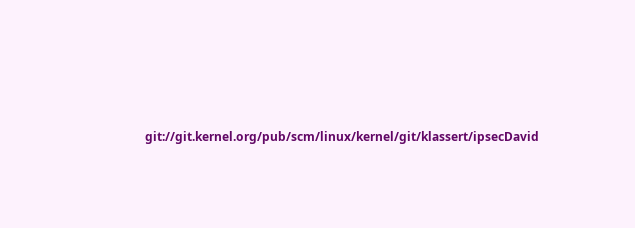git://git.kernel.org/pub/scm/linux/kernel/git/klassert/ipsecDavid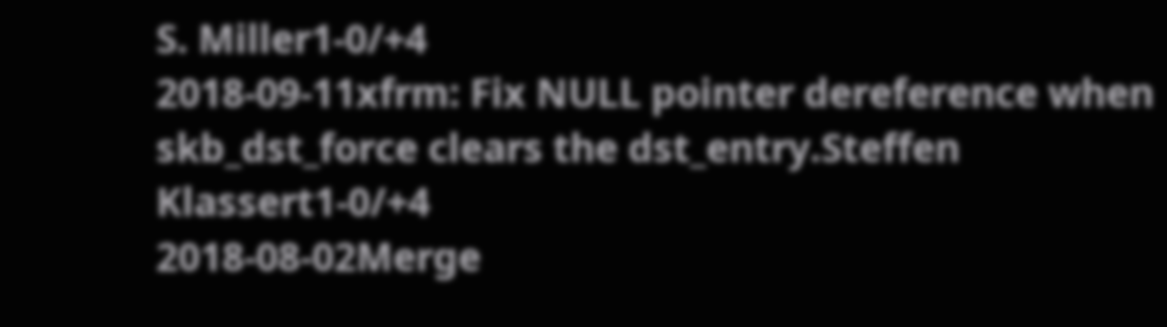S. Miller1-0/+4
2018-09-11xfrm: Fix NULL pointer dereference when skb_dst_force clears the dst_entry.Steffen Klassert1-0/+4
2018-08-02Merge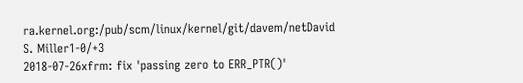ra.kernel.org:/pub/scm/linux/kernel/git/davem/netDavid S. Miller1-0/+3
2018-07-26xfrm: fix 'passing zero to ERR_PTR()'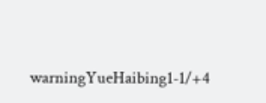warningYueHaibing1-1/+4